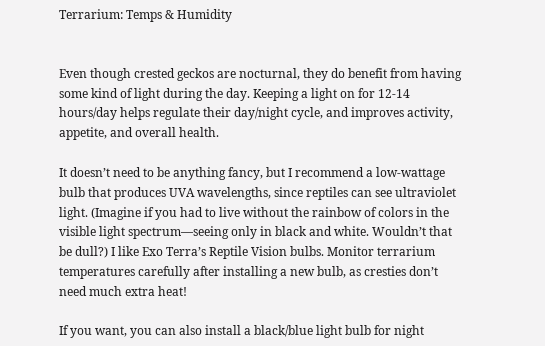Terrarium: Temps & Humidity


Even though crested geckos are nocturnal, they do benefit from having some kind of light during the day. Keeping a light on for 12-14 hours/day helps regulate their day/night cycle, and improves activity, appetite, and overall health.

It doesn’t need to be anything fancy, but I recommend a low-wattage bulb that produces UVA wavelengths, since reptiles can see ultraviolet light. (Imagine if you had to live without the rainbow of colors in the visible light spectrum—seeing only in black and white. Wouldn’t that be dull?) I like Exo Terra’s Reptile Vision bulbs. Monitor terrarium temperatures carefully after installing a new bulb, as cresties don’t need much extra heat!

If you want, you can also install a black/blue light bulb for night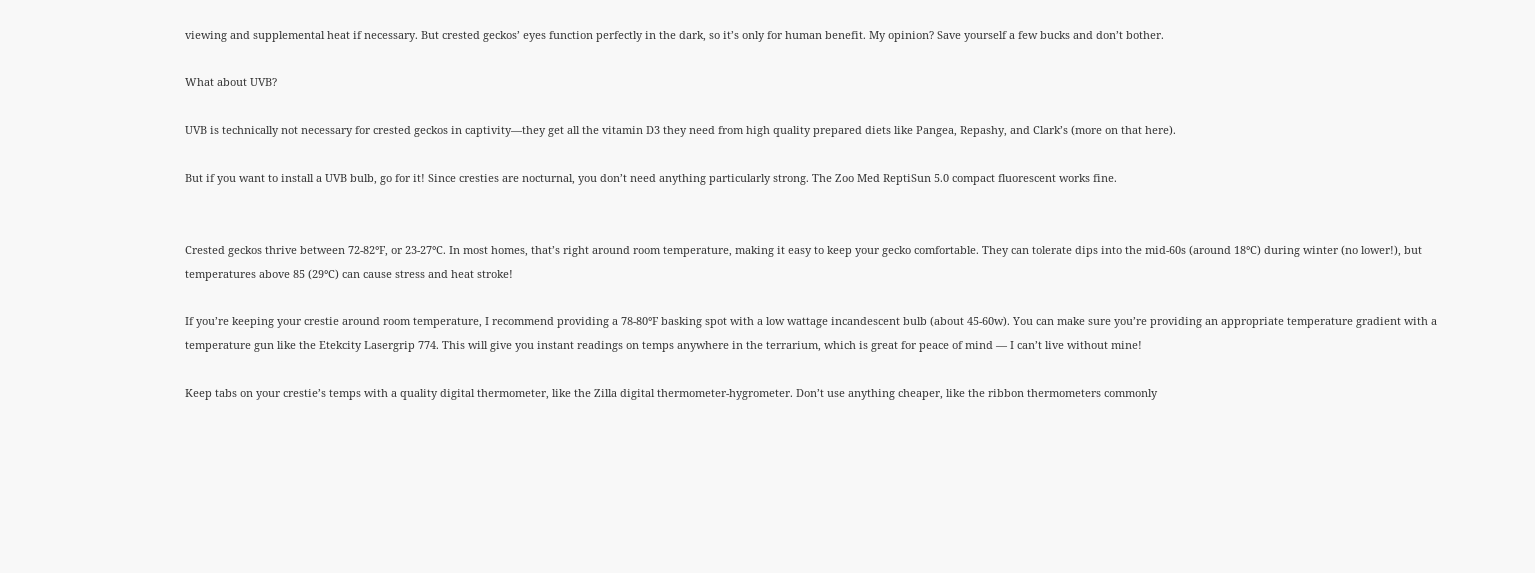viewing and supplemental heat if necessary. But crested geckos’ eyes function perfectly in the dark, so it’s only for human benefit. My opinion? Save yourself a few bucks and don’t bother.

What about UVB?

UVB is technically not necessary for crested geckos in captivity—they get all the vitamin D3 they need from high quality prepared diets like Pangea, Repashy, and Clark’s (more on that here).

But if you want to install a UVB bulb, go for it! Since cresties are nocturnal, you don’t need anything particularly strong. The Zoo Med ReptiSun 5.0 compact fluorescent works fine.


Crested geckos thrive between 72-82°F, or 23-27°C. In most homes, that’s right around room temperature, making it easy to keep your gecko comfortable. They can tolerate dips into the mid-60s (around 18°C) during winter (no lower!), but temperatures above 85 (29°C) can cause stress and heat stroke!

If you’re keeping your crestie around room temperature, I recommend providing a 78-80°F basking spot with a low wattage incandescent bulb (about 45-60w). You can make sure you’re providing an appropriate temperature gradient with a temperature gun like the Etekcity Lasergrip 774. This will give you instant readings on temps anywhere in the terrarium, which is great for peace of mind — I can’t live without mine!

Keep tabs on your crestie’s temps with a quality digital thermometer, like the Zilla digital thermometer-hygrometer. Don’t use anything cheaper, like the ribbon thermometers commonly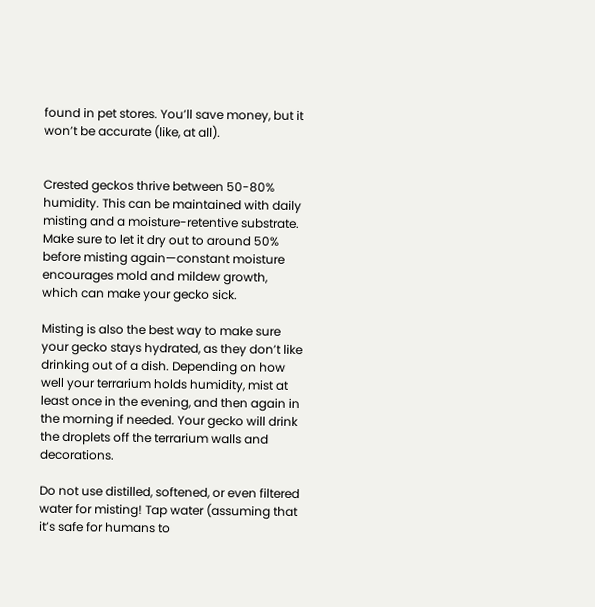found in pet stores. You’ll save money, but it won’t be accurate (like, at all).


Crested geckos thrive between 50-80% humidity. This can be maintained with daily misting and a moisture-retentive substrate. Make sure to let it dry out to around 50% before misting again—constant moisture encourages mold and mildew growth, which can make your gecko sick.

Misting is also the best way to make sure your gecko stays hydrated, as they don’t like drinking out of a dish. Depending on how well your terrarium holds humidity, mist at least once in the evening, and then again in the morning if needed. Your gecko will drink the droplets off the terrarium walls and decorations.

Do not use distilled, softened, or even filtered water for misting! Tap water (assuming that it’s safe for humans to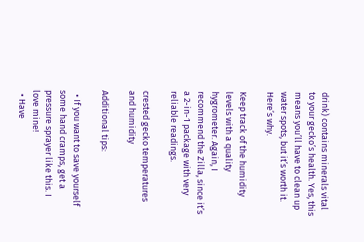drink) contains minerals vital to your gecko’s health. Yes, this means you’ll have to clean up water spots, but it’s worth it. Here’s why.

Keep track of the humidity levels with a quality hygrometer. Again, I recommend the Zilla, since it’s a 2-in-1 package with very reliable readings.

crested gecko temperatures and humidity

Additional tips:

  • If you want to save yourself some hand cramps, get a pressure sprayer like this. I love mine!
  • Have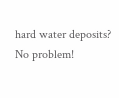hard water deposits? No problem!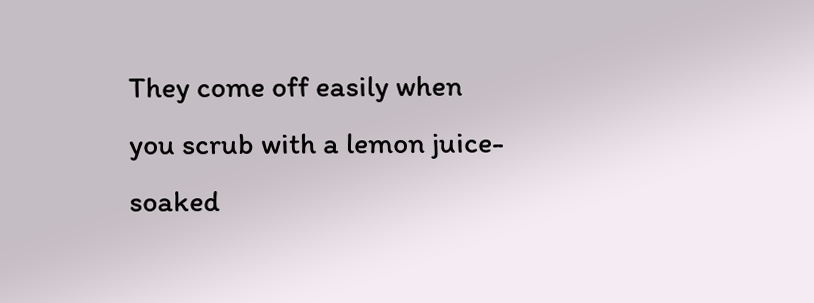They come off easily when you scrub with a lemon juice-soaked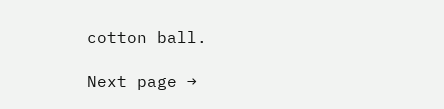cotton ball.

Next page →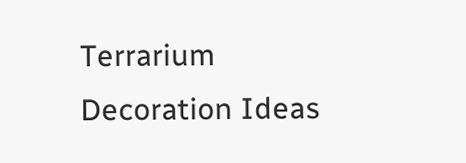Terrarium Decoration Ideas